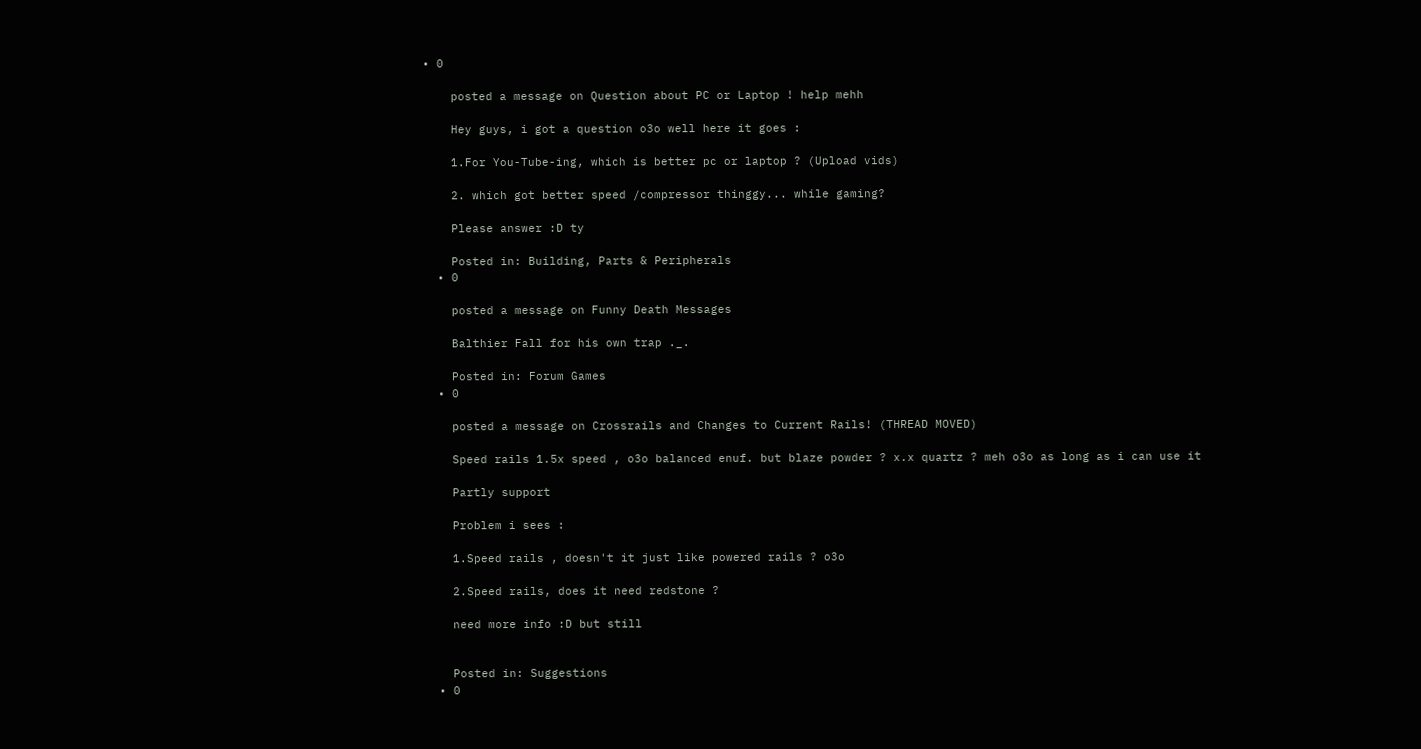• 0

    posted a message on Question about PC or Laptop ! help mehh

    Hey guys, i got a question o3o well here it goes :

    1.For You-Tube-ing, which is better pc or laptop ? (Upload vids)

    2. which got better speed /compressor thinggy... while gaming?

    Please answer :D ty

    Posted in: Building, Parts & Peripherals
  • 0

    posted a message on Funny Death Messages

    Balthier Fall for his own trap ._.

    Posted in: Forum Games
  • 0

    posted a message on Crossrails and Changes to Current Rails! (THREAD MOVED)

    Speed rails 1.5x speed , o3o balanced enuf. but blaze powder ? x.x quartz ? meh o3o as long as i can use it

    Partly support

    Problem i sees :

    1.Speed rails , doesn't it just like powered rails ? o3o

    2.Speed rails, does it need redstone ?

    need more info :D but still


    Posted in: Suggestions
  • 0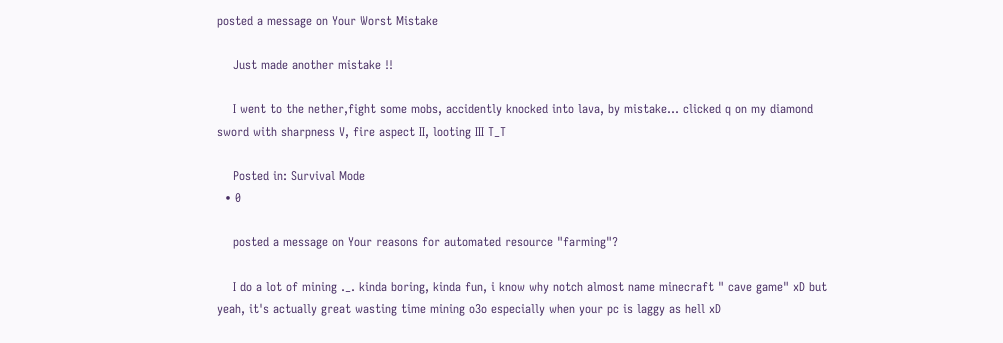posted a message on Your Worst Mistake

    Just made another mistake !!

    I went to the nether,fight some mobs, accidently knocked into lava, by mistake... clicked q on my diamond sword with sharpness V, fire aspect II, looting III T_T

    Posted in: Survival Mode
  • 0

    posted a message on Your reasons for automated resource "farming"?

    I do a lot of mining ._. kinda boring, kinda fun, i know why notch almost name minecraft " cave game" xD but yeah, it's actually great wasting time mining o3o especially when your pc is laggy as hell xD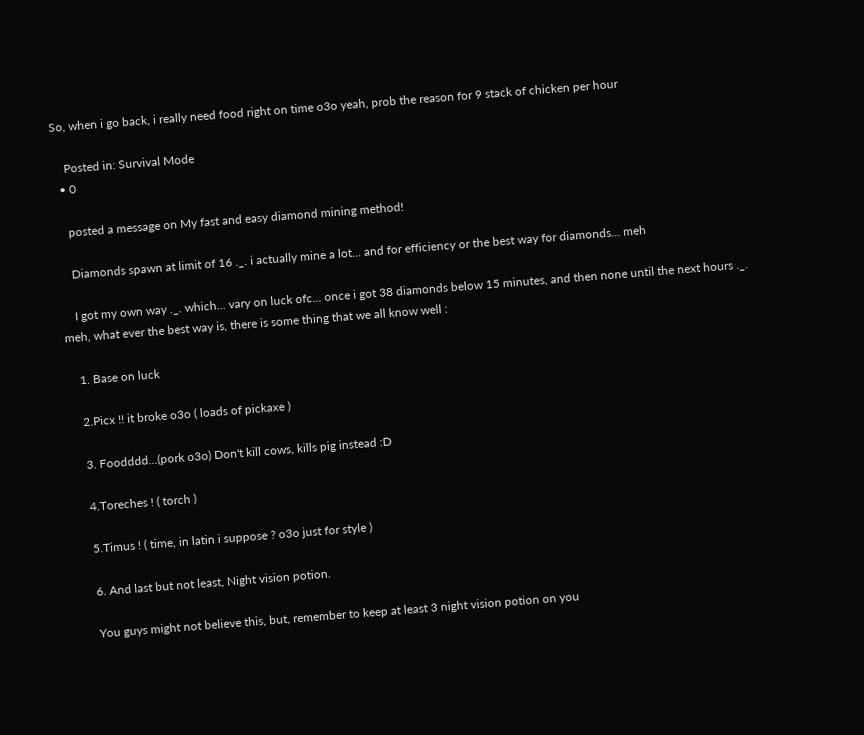So, when i go back, i really need food right on time o3o yeah, prob the reason for 9 stack of chicken per hour

    Posted in: Survival Mode
  • 0

    posted a message on My fast and easy diamond mining method!

    Diamonds spawn at limit of 16 ._. i actually mine a lot... and for efficiency or the best way for diamonds... meh

    I got my own way ._. which... vary on luck ofc... once i got 38 diamonds below 15 minutes, and then none until the next hours ._. meh, what ever the best way is, there is some thing that we all know well :

    1. Base on luck

    2.Picx !! it broke o3o ( loads of pickaxe )

    3. Foodddd...(pork o3o) Don't kill cows, kills pig instead :D

    4.Toreches ! ( torch )

    5.Timus ! ( time, in latin i suppose ? o3o just for style )

    6. And last but not least, Night vision potion.

    You guys might not believe this, but, remember to keep at least 3 night vision potion on you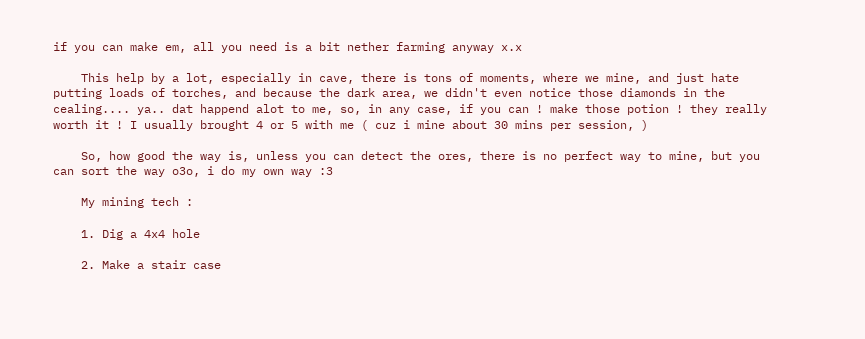if you can make em, all you need is a bit nether farming anyway x.x

    This help by a lot, especially in cave, there is tons of moments, where we mine, and just hate putting loads of torches, and because the dark area, we didn't even notice those diamonds in the cealing.... ya.. dat happend alot to me, so, in any case, if you can ! make those potion ! they really worth it ! I usually brought 4 or 5 with me ( cuz i mine about 30 mins per session, )

    So, how good the way is, unless you can detect the ores, there is no perfect way to mine, but you can sort the way o3o, i do my own way :3

    My mining tech :

    1. Dig a 4x4 hole

    2. Make a stair case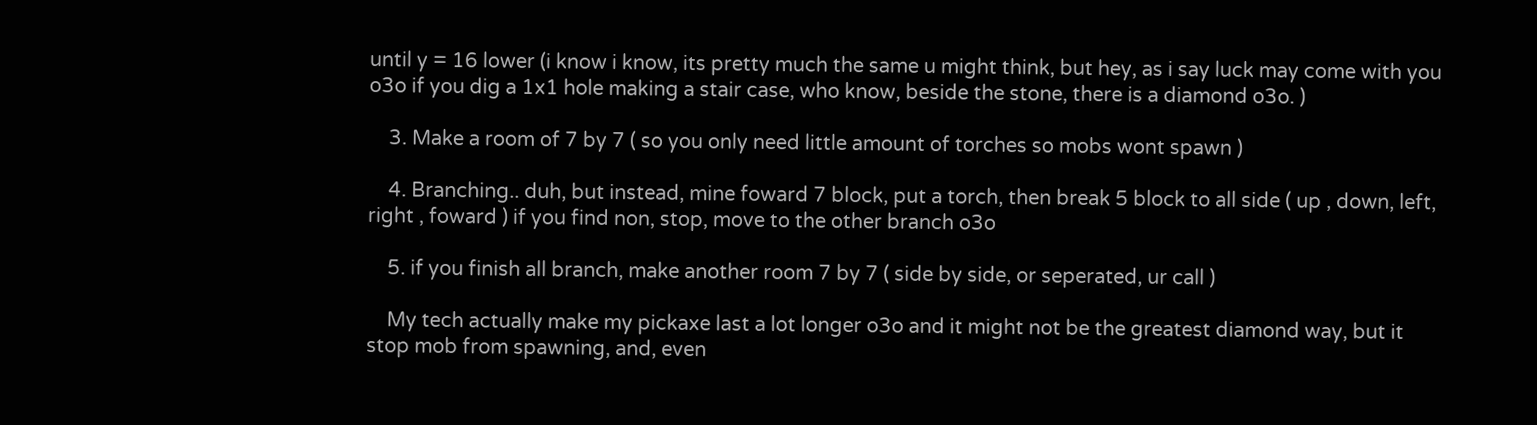until y = 16 lower (i know i know, its pretty much the same u might think, but hey, as i say luck may come with you o3o if you dig a 1x1 hole making a stair case, who know, beside the stone, there is a diamond o3o. )

    3. Make a room of 7 by 7 ( so you only need little amount of torches so mobs wont spawn )

    4. Branching.. duh, but instead, mine foward 7 block, put a torch, then break 5 block to all side ( up , down, left, right , foward ) if you find non, stop, move to the other branch o3o

    5. if you finish all branch, make another room 7 by 7 ( side by side, or seperated, ur call )

    My tech actually make my pickaxe last a lot longer o3o and it might not be the greatest diamond way, but it stop mob from spawning, and, even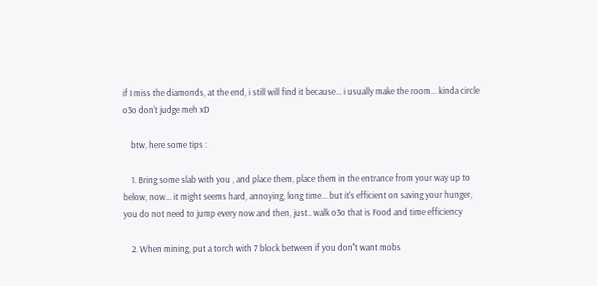if I miss the diamonds, at the end, i still will find it because... i usually make the room... kinda circle o3o don't judge meh xD

    btw, here some tips :

    1. Bring some slab with you , and place them, place them in the entrance from your way up to below, now... it might seems hard, annoying, long time... but it's efficient on saving your hunger, you do not need to jump every now and then, just.. walk o3o that is Food and time efficiency

    2. When mining, put a torch with 7 block between if you don''t want mobs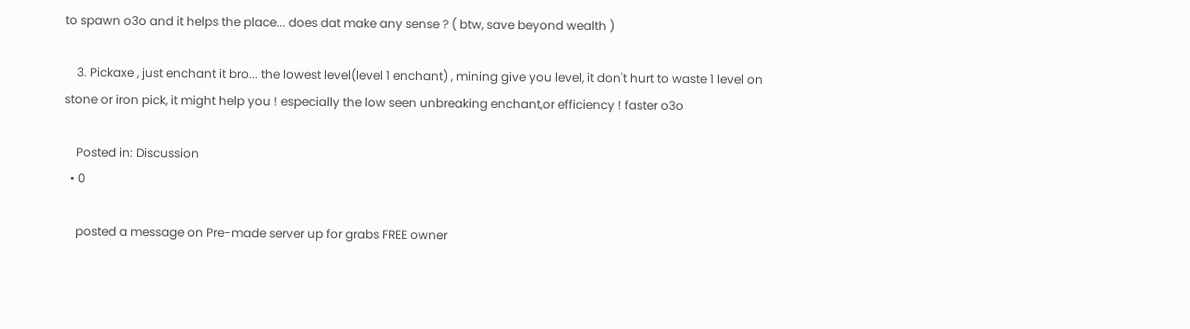to spawn o3o and it helps the place... does dat make any sense ? ( btw, save beyond wealth )

    3. Pickaxe , just enchant it bro... the lowest level(level 1 enchant) , mining give you level, it don't hurt to waste 1 level on stone or iron pick, it might help you ! especially the low seen unbreaking enchant,or efficiency ! faster o3o

    Posted in: Discussion
  • 0

    posted a message on Pre-made server up for grabs FREE owner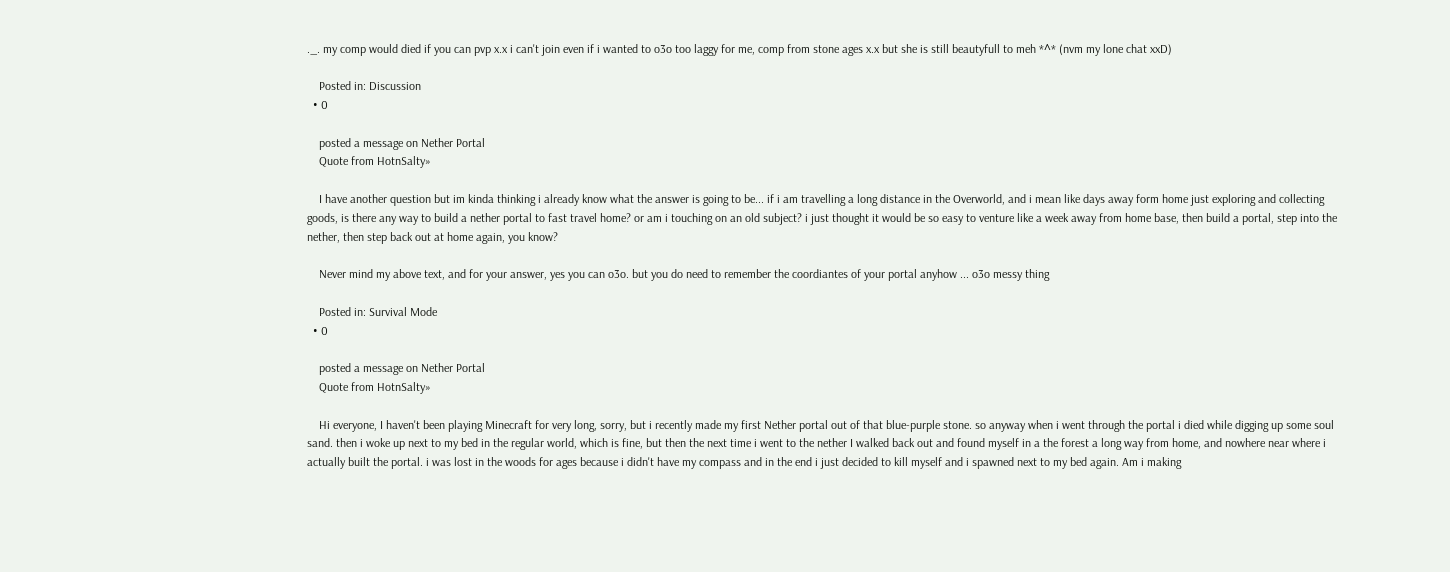._. my comp would died if you can pvp x.x i can't join even if i wanted to o3o too laggy for me, comp from stone ages x.x but she is still beautyfull to meh *^* (nvm my lone chat xxD)

    Posted in: Discussion
  • 0

    posted a message on Nether Portal
    Quote from HotnSalty»

    I have another question but im kinda thinking i already know what the answer is going to be... if i am travelling a long distance in the Overworld, and i mean like days away form home just exploring and collecting goods, is there any way to build a nether portal to fast travel home? or am i touching on an old subject? i just thought it would be so easy to venture like a week away from home base, then build a portal, step into the nether, then step back out at home again, you know?

    Never mind my above text, and for your answer, yes you can o3o. but you do need to remember the coordiantes of your portal anyhow ... o3o messy thing

    Posted in: Survival Mode
  • 0

    posted a message on Nether Portal
    Quote from HotnSalty»

    Hi everyone, I haven't been playing Minecraft for very long, sorry, but i recently made my first Nether portal out of that blue-purple stone. so anyway when i went through the portal i died while digging up some soul sand. then i woke up next to my bed in the regular world, which is fine, but then the next time i went to the nether I walked back out and found myself in a the forest a long way from home, and nowhere near where i actually built the portal. i was lost in the woods for ages because i didn't have my compass and in the end i just decided to kill myself and i spawned next to my bed again. Am i making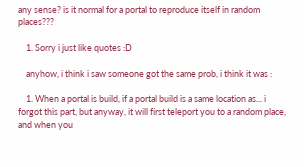any sense? is it normal for a portal to reproduce itself in random places???

    1. Sorry i just like quotes :D

    anyhow, i think i saw someone got the same prob, i think it was :

    1. When a portal is build, if a portal build is a same location as... i forgot this part, but anyway, it will first teleport you to a random place, and when you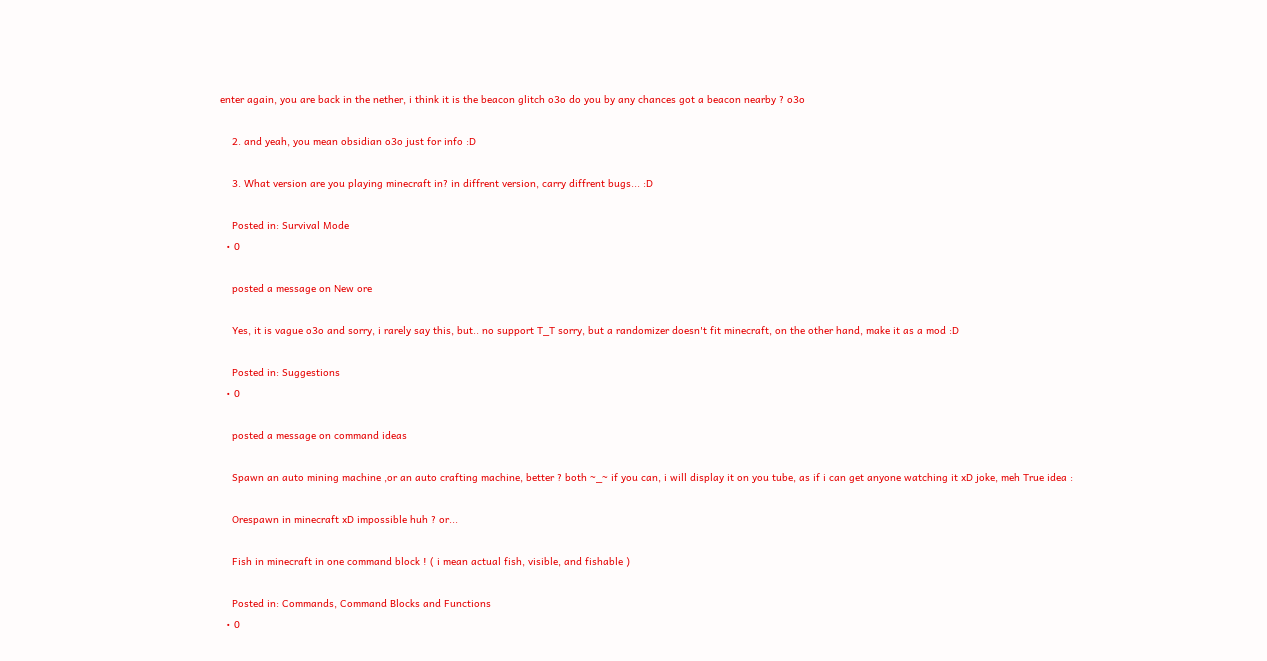enter again, you are back in the nether, i think it is the beacon glitch o3o do you by any chances got a beacon nearby ? o3o

    2. and yeah, you mean obsidian o3o just for info :D

    3. What version are you playing minecraft in? in diffrent version, carry diffrent bugs... :D

    Posted in: Survival Mode
  • 0

    posted a message on New ore

    Yes, it is vague o3o and sorry, i rarely say this, but.. no support T_T sorry, but a randomizer doesn't fit minecraft, on the other hand, make it as a mod :D

    Posted in: Suggestions
  • 0

    posted a message on command ideas

    Spawn an auto mining machine ,or an auto crafting machine, better ? both ~_~ if you can, i will display it on you tube, as if i can get anyone watching it xD joke, meh True idea :

    Orespawn in minecraft xD impossible huh ? or...

    Fish in minecraft in one command block ! ( i mean actual fish, visible, and fishable )

    Posted in: Commands, Command Blocks and Functions
  • 0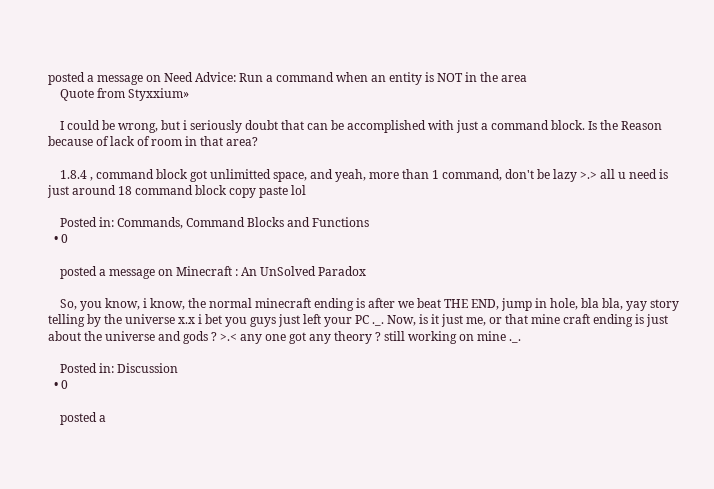posted a message on Need Advice: Run a command when an entity is NOT in the area
    Quote from Styxxium»

    I could be wrong, but i seriously doubt that can be accomplished with just a command block. Is the Reason because of lack of room in that area?

    1.8.4 , command block got unlimitted space, and yeah, more than 1 command, don't be lazy >.> all u need is just around 18 command block copy paste lol

    Posted in: Commands, Command Blocks and Functions
  • 0

    posted a message on Minecraft : An UnSolved Paradox

    So, you know, i know, the normal minecraft ending is after we beat THE END, jump in hole, bla bla, yay story telling by the universe x.x i bet you guys just left your PC ._. Now, is it just me, or that mine craft ending is just about the universe and gods ? >.< any one got any theory ? still working on mine ._.

    Posted in: Discussion
  • 0

    posted a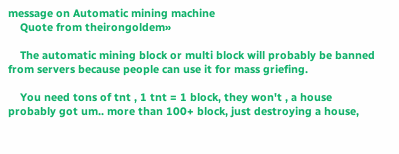message on Automatic mining machine
    Quote from theirongoldem»

    The automatic mining block or multi block will probably be banned from servers because people can use it for mass griefing.

    You need tons of tnt , 1 tnt = 1 block, they won't , a house probably got um.. more than 100+ block, just destroying a house,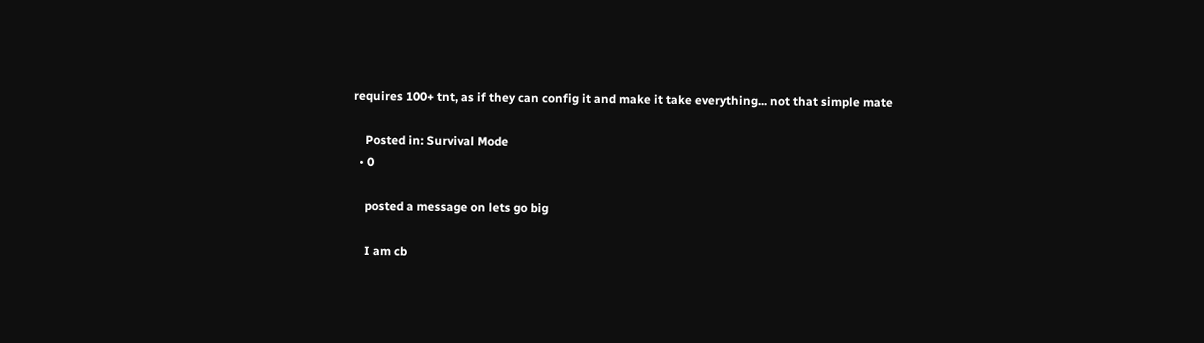requires 100+ tnt, as if they can config it and make it take everything... not that simple mate

    Posted in: Survival Mode
  • 0

    posted a message on lets go big

    I am cb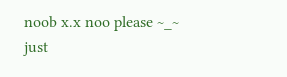noob x.x noo please ~_~ just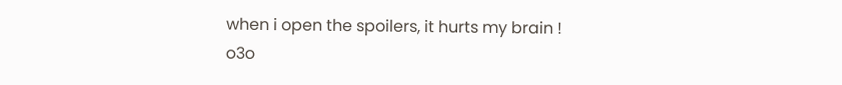when i open the spoilers, it hurts my brain ! o3o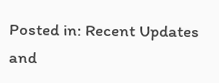Posted in: Recent Updates and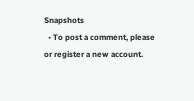Snapshots
  • To post a comment, please or register a new account.